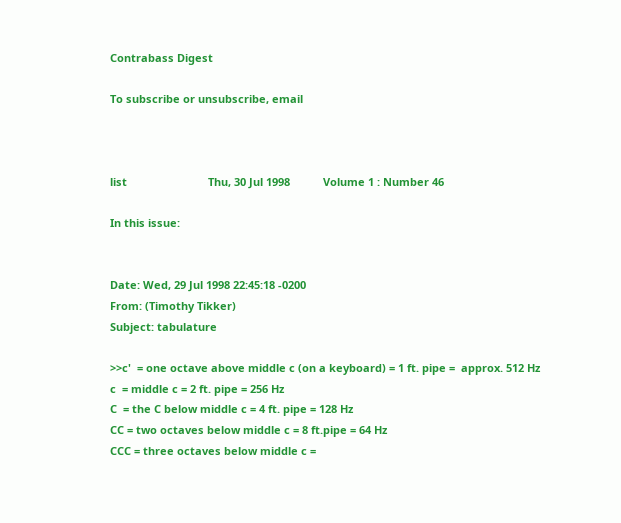Contrabass Digest

To subscribe or unsubscribe, email



list                           Thu, 30 Jul 1998           Volume 1 : Number 46

In this issue:


Date: Wed, 29 Jul 1998 22:45:18 -0200
From: (Timothy Tikker)
Subject: tabulature

>>c'  = one octave above middle c (on a keyboard) = 1 ft. pipe =  approx. 512 Hz
c  = middle c = 2 ft. pipe = 256 Hz
C  = the C below middle c = 4 ft. pipe = 128 Hz
CC = two octaves below middle c = 8 ft.pipe = 64 Hz
CCC = three octaves below middle c =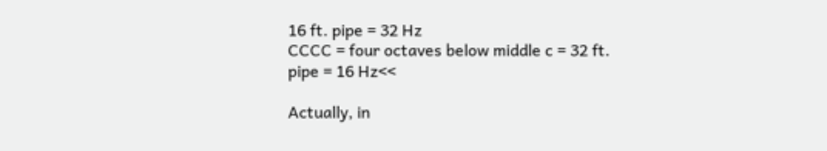16 ft. pipe = 32 Hz
CCCC = four octaves below middle c = 32 ft. pipe = 16 Hz<<

Actually, in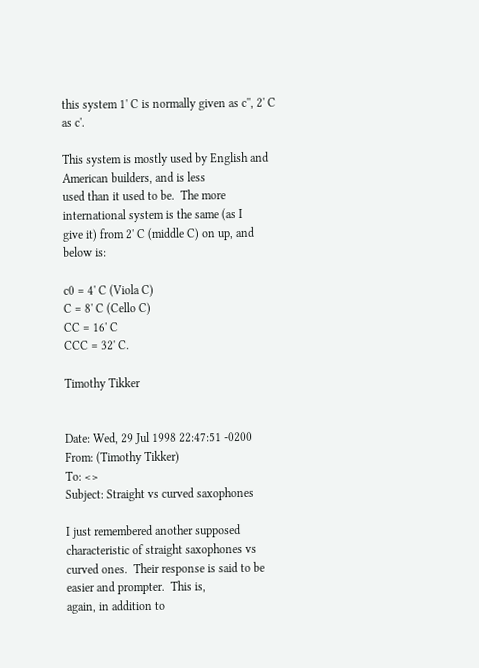this system 1' C is normally given as c'', 2' C as c'.

This system is mostly used by English and American builders, and is less
used than it used to be.  The more international system is the same (as I
give it) from 2' C (middle C) on up, and below is:

c0 = 4' C (Viola C)
C = 8' C (Cello C)
CC = 16' C
CCC = 32' C.

Timothy Tikker


Date: Wed, 29 Jul 1998 22:47:51 -0200
From: (Timothy Tikker)
To: <>
Subject: Straight vs curved saxophones

I just remembered another supposed characteristic of straight saxophones vs
curved ones.  Their response is said to be easier and prompter.  This is,
again, in addition to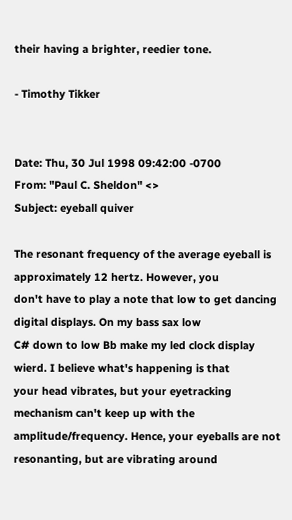their having a brighter, reedier tone.

- Timothy Tikker


Date: Thu, 30 Jul 1998 09:42:00 -0700
From: "Paul C. Sheldon" <>
Subject: eyeball quiver

The resonant frequency of the average eyeball is approximately 12 hertz. However, you
don't have to play a note that low to get dancing digital displays. On my bass sax low
C# down to low Bb make my led clock display wierd. I believe what's happening is that
your head vibrates, but your eyetracking mechanism can't keep up with the
amplitude/frequency. Hence, your eyeballs are not resonanting, but are vibrating around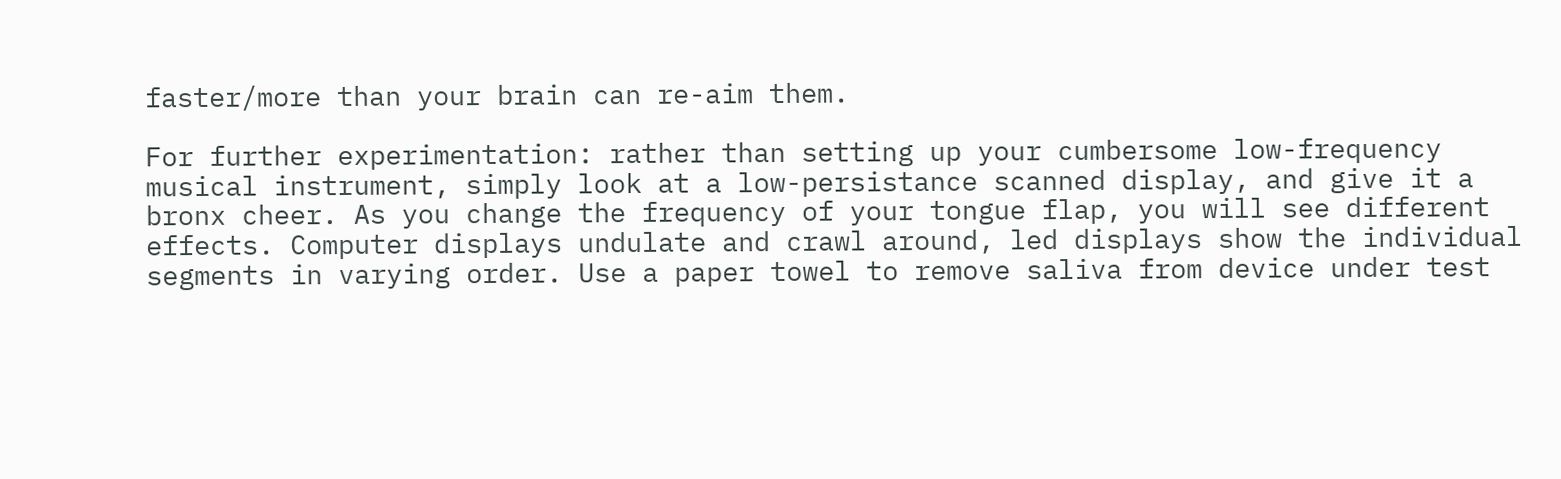faster/more than your brain can re-aim them.

For further experimentation: rather than setting up your cumbersome low-frequency
musical instrument, simply look at a low-persistance scanned display, and give it a
bronx cheer. As you change the frequency of your tongue flap, you will see different
effects. Computer displays undulate and crawl around, led displays show the individual
segments in varying order. Use a paper towel to remove saliva from device under test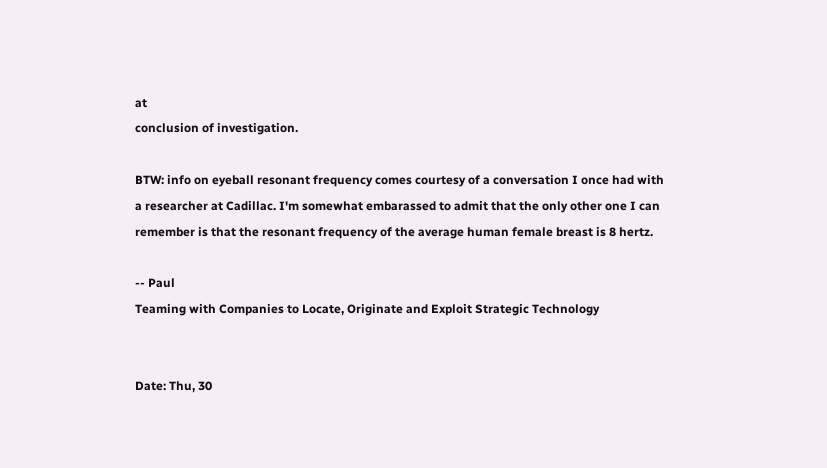at
conclusion of investigation.

BTW: info on eyeball resonant frequency comes courtesy of a conversation I once had with
a researcher at Cadillac. I'm somewhat embarassed to admit that the only other one I can
remember is that the resonant frequency of the average human female breast is 8 hertz.

-- Paul
Teaming with Companies to Locate, Originate and Exploit Strategic Technology


Date: Thu, 30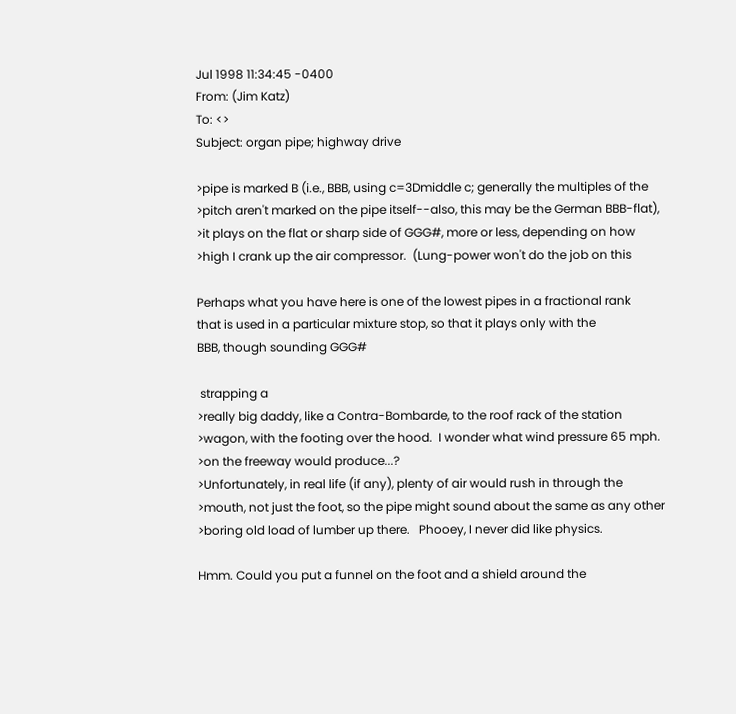Jul 1998 11:34:45 -0400
From: (Jim Katz)
To: <>
Subject: organ pipe; highway drive

>pipe is marked B (i.e., BBB, using c=3Dmiddle c; generally the multiples of the
>pitch aren't marked on the pipe itself--also, this may be the German BBB-flat),
>it plays on the flat or sharp side of GGG#, more or less, depending on how
>high I crank up the air compressor.  (Lung-power won't do the job on this

Perhaps what you have here is one of the lowest pipes in a fractional rank
that is used in a particular mixture stop, so that it plays only with the
BBB, though sounding GGG#

 strapping a
>really big daddy, like a Contra-Bombarde, to the roof rack of the station
>wagon, with the footing over the hood.  I wonder what wind pressure 65 mph.
>on the freeway would produce...?
>Unfortunately, in real life (if any), plenty of air would rush in through the
>mouth, not just the foot, so the pipe might sound about the same as any other
>boring old load of lumber up there.   Phooey, I never did like physics.

Hmm. Could you put a funnel on the foot and a shield around the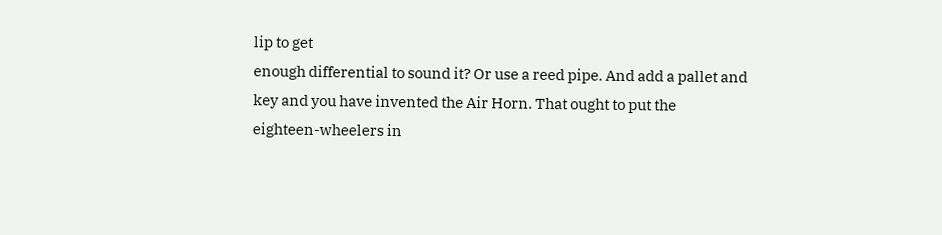lip to get
enough differential to sound it? Or use a reed pipe. And add a pallet and
key and you have invented the Air Horn. That ought to put the
eighteen-wheelers in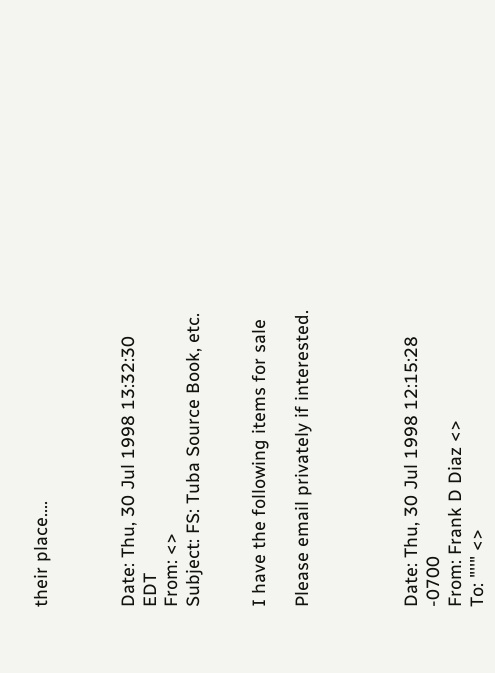their place....



Date: Thu, 30 Jul 1998 13:32:30 EDT
From: <>
Subject: FS: Tuba Source Book, etc.


I have the following items for sale

Please email privately if interested.




Date: Thu, 30 Jul 1998 12:15:28 -0700
From: Frank D Diaz <>
To: "''" <>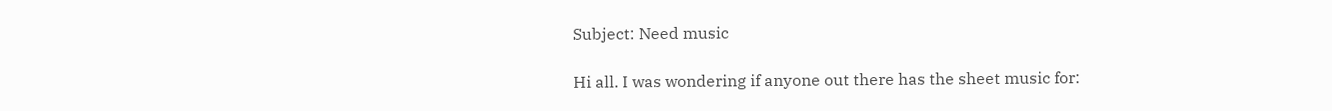Subject: Need music

Hi all. I was wondering if anyone out there has the sheet music for: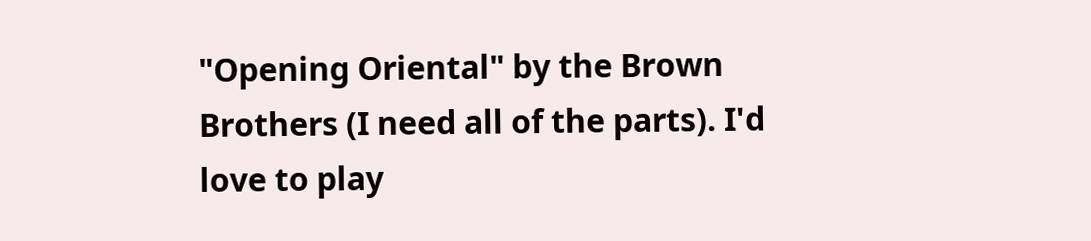"Opening Oriental" by the Brown Brothers (I need all of the parts). I'd love to play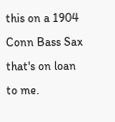this on a 1904 Conn Bass Sax that's on loan to me.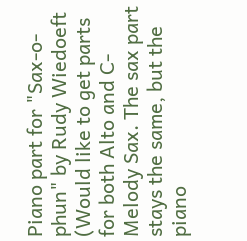Piano part for "Sax-o-phun" by Rudy Wiedoeft (Would like to get parts for both Alto and C-Melody Sax. The sax part stays the same, but the piano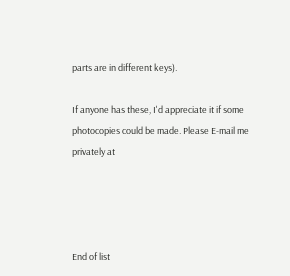parts are in different keys).

If anyone has these, I'd appreciate it if some photocopies could be made. Please E-mail me privately at




End of list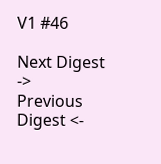V1 #46

Next Digest ->
Previous Digest <-